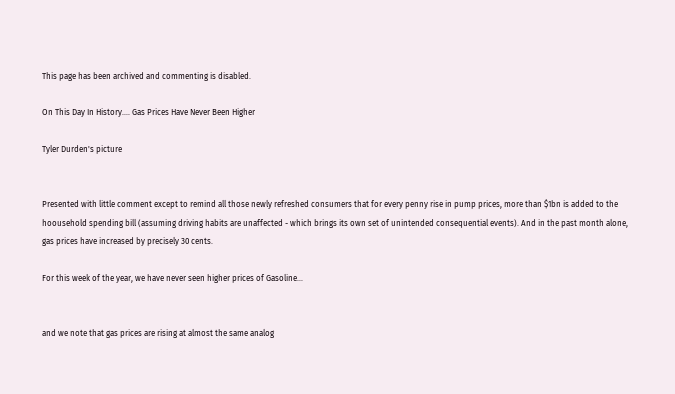This page has been archived and commenting is disabled.

On This Day In History.... Gas Prices Have Never Been Higher

Tyler Durden's picture


Presented with little comment except to remind all those newly refreshed consumers that for every penny rise in pump prices, more than $1bn is added to the hoousehold spending bill (assuming driving habits are unaffected - which brings its own set of unintended consequential events). And in the past month alone, gas prices have increased by precisely 30 cents.

For this week of the year, we have never seen higher prices of Gasoline...


and we note that gas prices are rising at almost the same analog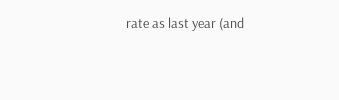rate as last year (and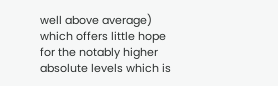well above average) which offers little hope for the notably higher absolute levels which is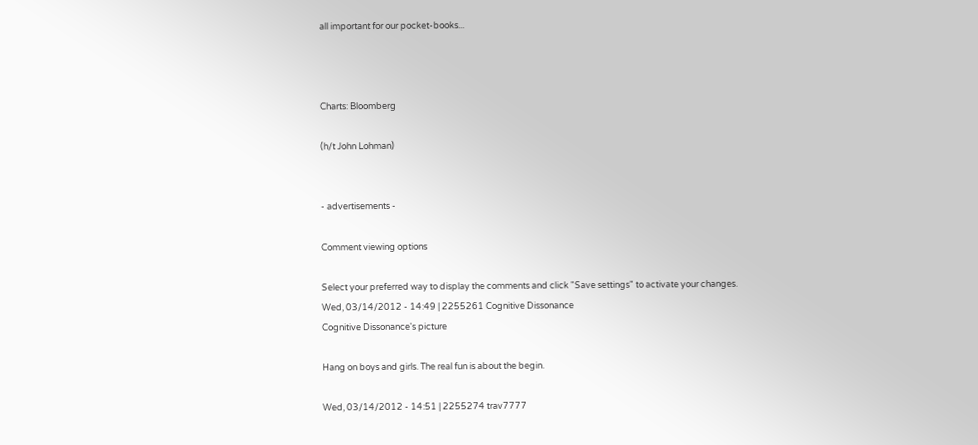all important for our pocket-books...



Charts: Bloomberg

(h/t John Lohman)


- advertisements -

Comment viewing options

Select your preferred way to display the comments and click "Save settings" to activate your changes.
Wed, 03/14/2012 - 14:49 | 2255261 Cognitive Dissonance
Cognitive Dissonance's picture

Hang on boys and girls. The real fun is about the begin.

Wed, 03/14/2012 - 14:51 | 2255274 trav7777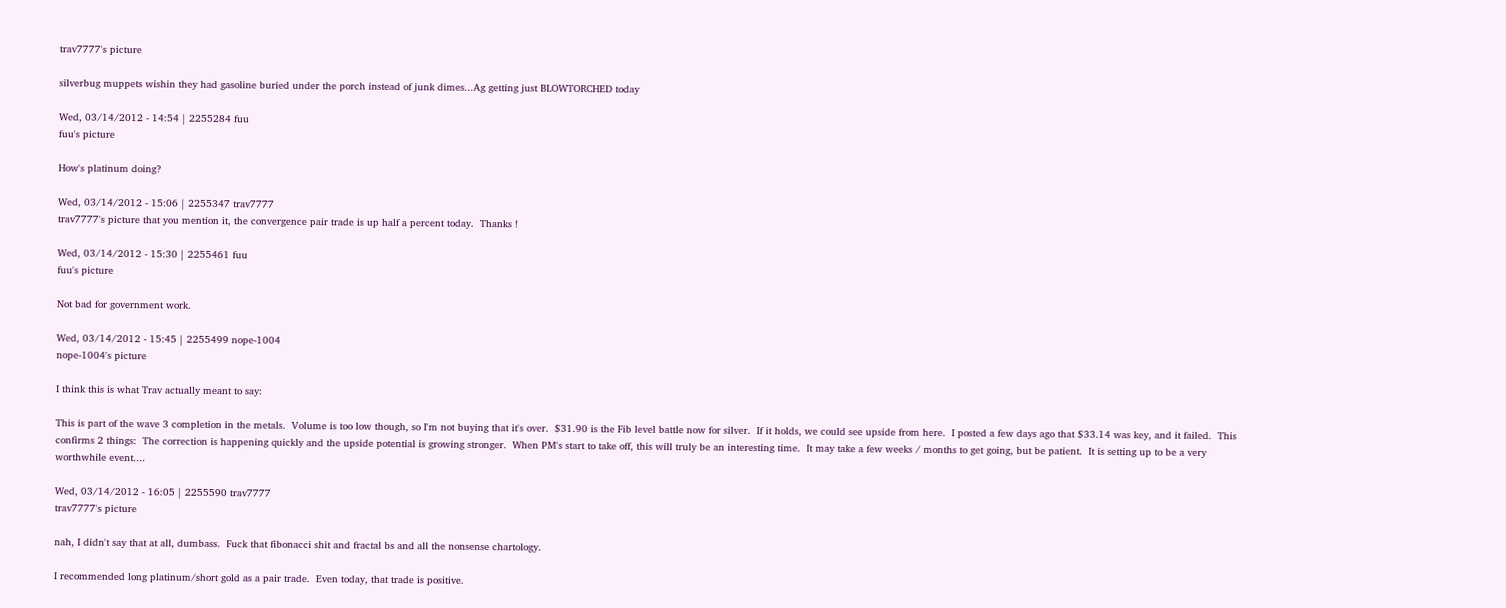trav7777's picture

silverbug muppets wishin they had gasoline buried under the porch instead of junk dimes...Ag getting just BLOWTORCHED today

Wed, 03/14/2012 - 14:54 | 2255284 fuu
fuu's picture

How's platinum doing?

Wed, 03/14/2012 - 15:06 | 2255347 trav7777
trav7777's picture that you mention it, the convergence pair trade is up half a percent today.  Thanks !

Wed, 03/14/2012 - 15:30 | 2255461 fuu
fuu's picture

Not bad for government work.

Wed, 03/14/2012 - 15:45 | 2255499 nope-1004
nope-1004's picture

I think this is what Trav actually meant to say:

This is part of the wave 3 completion in the metals.  Volume is too low though, so I'm not buying that it's over.  $31.90 is the Fib level battle now for silver.  If it holds, we could see upside from here.  I posted a few days ago that $33.14 was key, and it failed.  This confirms 2 things:  The correction is happening quickly and the upside potential is growing stronger.  When PM's start to take off, this will truly be an interesting time.  It may take a few weeks / months to get going, but be patient.  It is setting up to be a very worthwhile event....

Wed, 03/14/2012 - 16:05 | 2255590 trav7777
trav7777's picture

nah, I didn't say that at all, dumbass.  Fuck that fibonacci shit and fractal bs and all the nonsense chartology.

I recommended long platinum/short gold as a pair trade.  Even today, that trade is positive.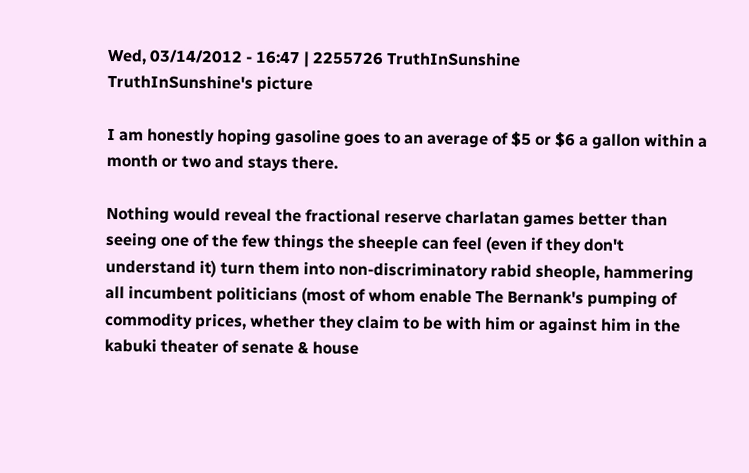Wed, 03/14/2012 - 16:47 | 2255726 TruthInSunshine
TruthInSunshine's picture

I am honestly hoping gasoline goes to an average of $5 or $6 a gallon within a month or two and stays there.

Nothing would reveal the fractional reserve charlatan games better than seeing one of the few things the sheeple can feel (even if they don't understand it) turn them into non-discriminatory rabid sheople, hammering all incumbent politicians (most of whom enable The Bernank's pumping of commodity prices, whether they claim to be with him or against him in the kabuki theater of senate & house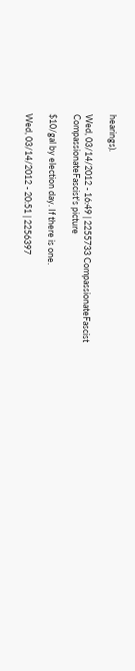hearings).

Wed, 03/14/2012 - 16:49 | 2255733 CompassionateFascist
CompassionateFascist's picture

$10/gal by election day. If there is one.

Wed, 03/14/2012 - 20:51 | 2256397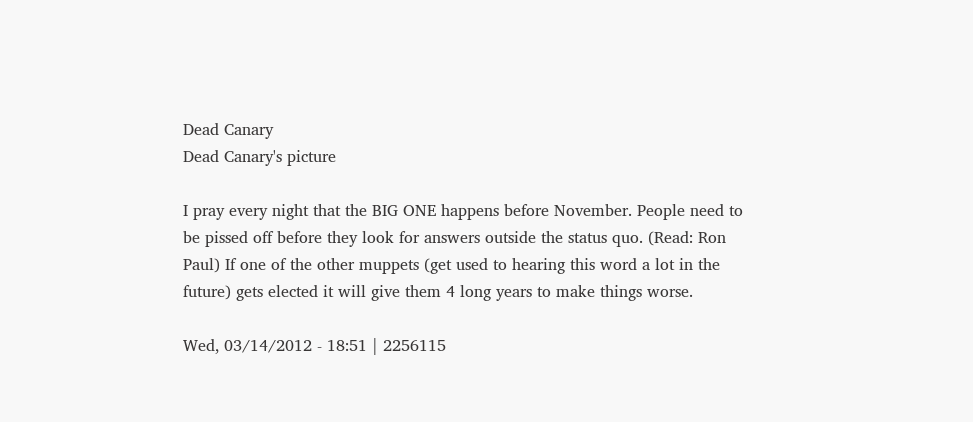Dead Canary
Dead Canary's picture

I pray every night that the BIG ONE happens before November. People need to be pissed off before they look for answers outside the status quo. (Read: Ron Paul) If one of the other muppets (get used to hearing this word a lot in the future) gets elected it will give them 4 long years to make things worse.

Wed, 03/14/2012 - 18:51 | 2256115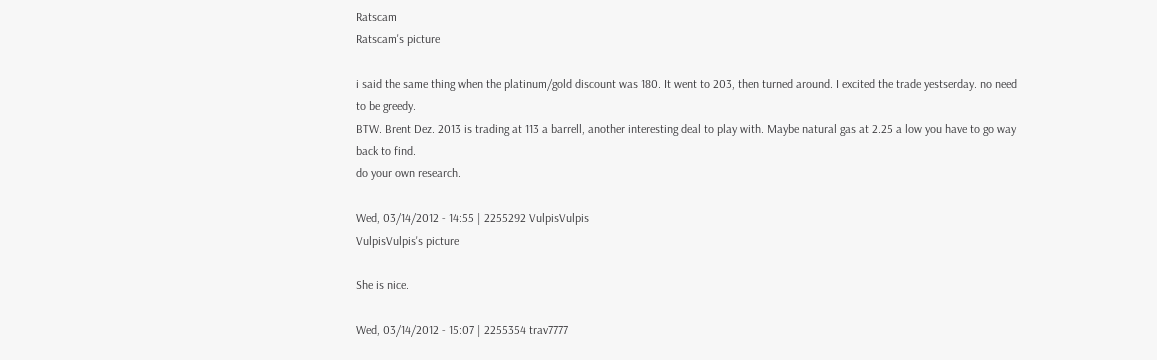Ratscam
Ratscam's picture

i said the same thing when the platinum/gold discount was 180. It went to 203, then turned around. I excited the trade yestserday. no need to be greedy.
BTW. Brent Dez. 2013 is trading at 113 a barrell, another interesting deal to play with. Maybe natural gas at 2.25 a low you have to go way back to find.
do your own research.

Wed, 03/14/2012 - 14:55 | 2255292 VulpisVulpis
VulpisVulpis's picture

She is nice.

Wed, 03/14/2012 - 15:07 | 2255354 trav7777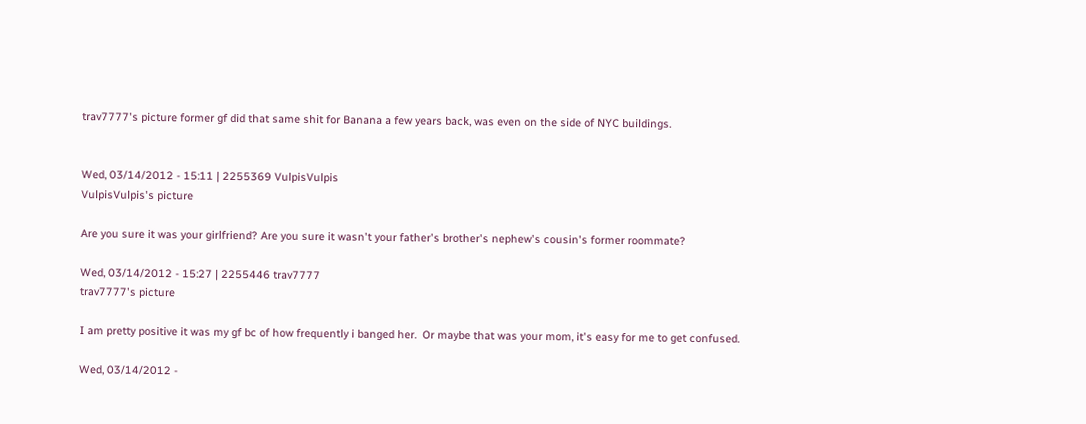trav7777's picture former gf did that same shit for Banana a few years back, was even on the side of NYC buildings.


Wed, 03/14/2012 - 15:11 | 2255369 VulpisVulpis
VulpisVulpis's picture

Are you sure it was your girlfriend? Are you sure it wasn't your father's brother's nephew's cousin's former roommate?

Wed, 03/14/2012 - 15:27 | 2255446 trav7777
trav7777's picture

I am pretty positive it was my gf bc of how frequently i banged her.  Or maybe that was your mom, it's easy for me to get confused.

Wed, 03/14/2012 -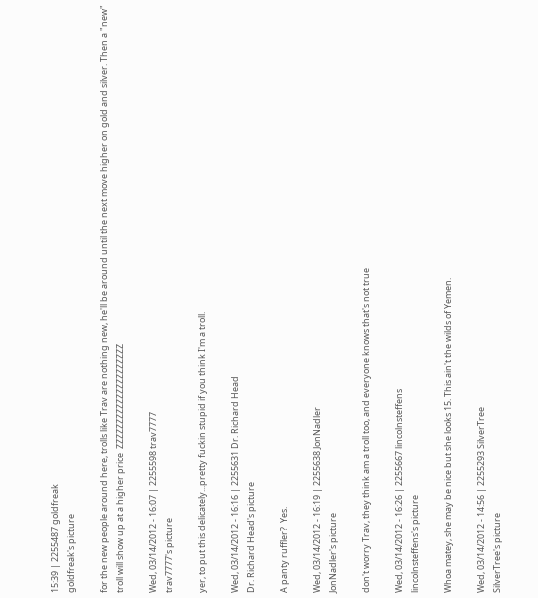15:39 | 2255487 goldfreak
goldfreak's picture

for the new people around here, trolls like Trav are nothing new, he'll be around until the next move higher on gold and silver. Then a "new" troll will show up at a higher price  ZZZZZZZZZZZZZZZZZZZZZ

Wed, 03/14/2012 - 16:07 | 2255598 trav7777
trav7777's picture

yer, to put this delicately...pretty fuckin stupid if you think I'm a troll.

Wed, 03/14/2012 - 16:16 | 2255631 Dr. Richard Head
Dr. Richard Head's picture

A panty ruffler?  Yes.

Wed, 03/14/2012 - 16:19 | 2255638 JonNadler
JonNadler's picture

don't worry Trav, they think am a troll too, and everyone knows that's not true

Wed, 03/14/2012 - 16:26 | 2255667 lincolnsteffens
lincolnsteffens's picture

Whoa matey, she may be nice but she looks 15. This ain't the wilds of Yemen.

Wed, 03/14/2012 - 14:56 | 2255293 SilverTree
SilverTree's picture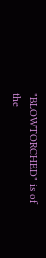"BLOWTORCHED" is of the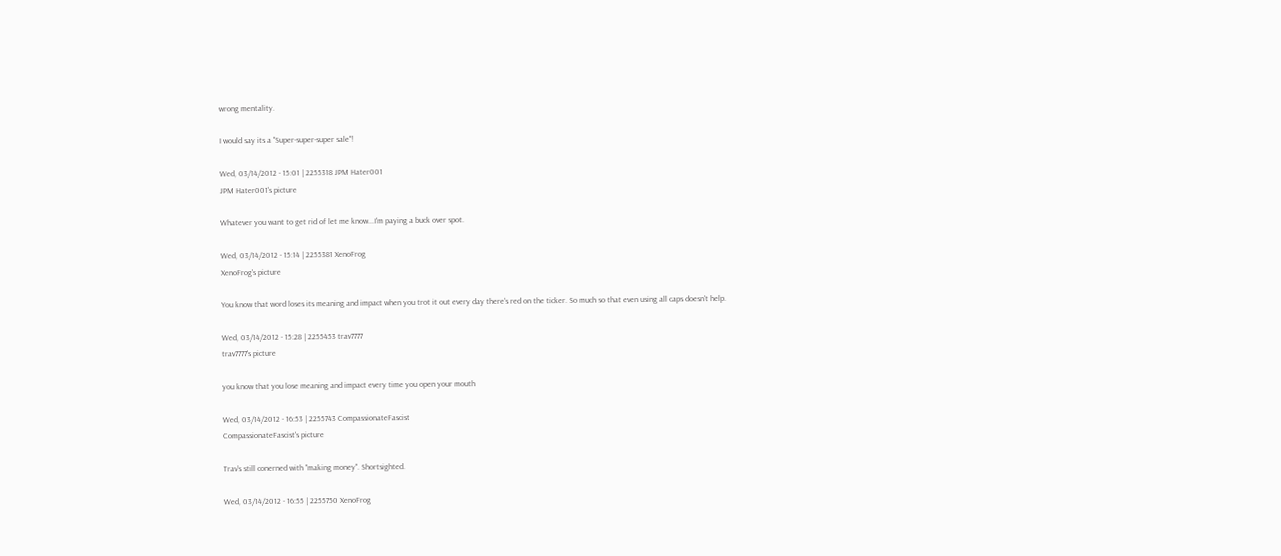wrong mentality.

I would say its a "Super-super-super sale"!

Wed, 03/14/2012 - 15:01 | 2255318 JPM Hater001
JPM Hater001's picture

Whatever you want to get rid of let me know...I'm paying a buck over spot.

Wed, 03/14/2012 - 15:14 | 2255381 XenoFrog
XenoFrog's picture

You know that word loses its meaning and impact when you trot it out every day there's red on the ticker. So much so that even using all caps doesn't help.

Wed, 03/14/2012 - 15:28 | 2255453 trav7777
trav7777's picture

you know that you lose meaning and impact every time you open your mouth

Wed, 03/14/2012 - 16:53 | 2255743 CompassionateFascist
CompassionateFascist's picture

Trav's still conerned with "making money". Shortsighted.

Wed, 03/14/2012 - 16:55 | 2255750 XenoFrog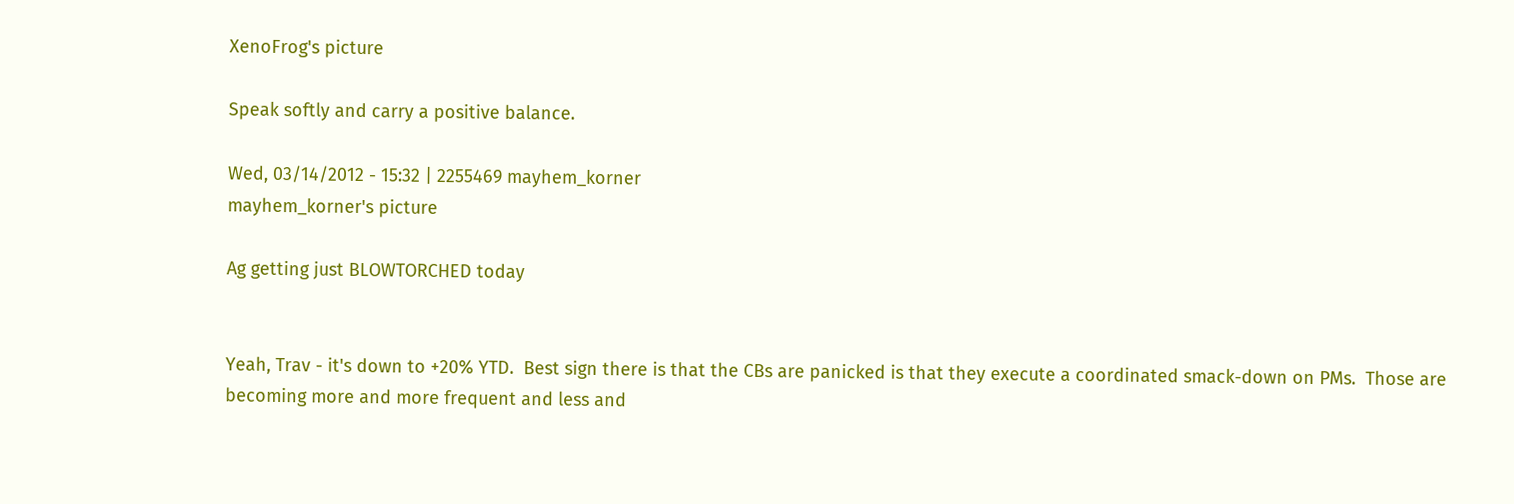XenoFrog's picture

Speak softly and carry a positive balance.

Wed, 03/14/2012 - 15:32 | 2255469 mayhem_korner
mayhem_korner's picture

Ag getting just BLOWTORCHED today


Yeah, Trav - it's down to +20% YTD.  Best sign there is that the CBs are panicked is that they execute a coordinated smack-down on PMs.  Those are becoming more and more frequent and less and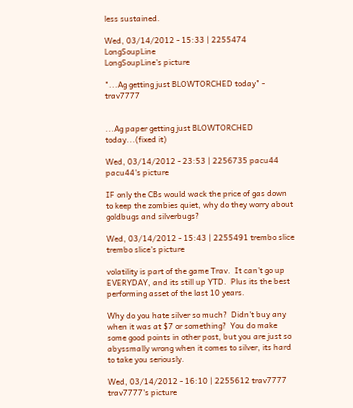less sustained.

Wed, 03/14/2012 - 15:33 | 2255474 LongSoupLine
LongSoupLine's picture

"...Ag getting just BLOWTORCHED today" - trav7777


...Ag paper getting just BLOWTORCHED today...(fixed it)

Wed, 03/14/2012 - 23:53 | 2256735 pacu44
pacu44's picture

IF only the CBs would wack the price of gas down to keep the zombies quiet, why do they worry about goldbugs and silverbugs?

Wed, 03/14/2012 - 15:43 | 2255491 trembo slice
trembo slice's picture

volatility is part of the game Trav.  It can't go up EVERYDAY, and its still up YTD.  Plus its the best performing asset of the last 10 years.

Why do you hate silver so much?  Didn't buy any when it was at $7 or something?  You do make some good points in other post, but you are just so abyssmally wrong when it comes to silver, its hard to take you seriously.

Wed, 03/14/2012 - 16:10 | 2255612 trav7777
trav7777's picture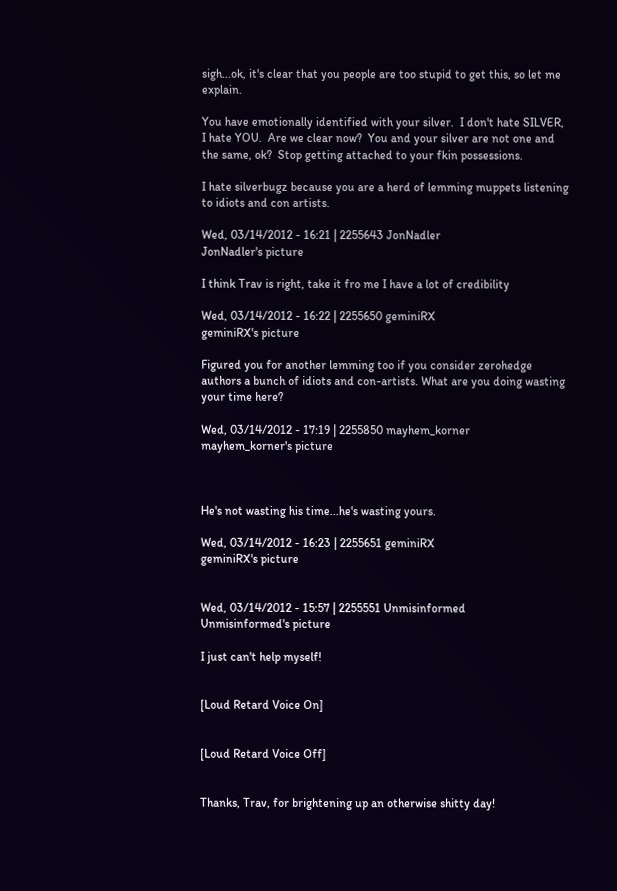sigh...ok, it's clear that you people are too stupid to get this, so let me explain.

You have emotionally identified with your silver.  I don't hate SILVER, I hate YOU.  Are we clear now?  You and your silver are not one and the same, ok?  Stop getting attached to your fkin possessions.

I hate silverbugz because you are a herd of lemming muppets listening to idiots and con artists.

Wed, 03/14/2012 - 16:21 | 2255643 JonNadler
JonNadler's picture

I think Trav is right, take it fro me I have a lot of credibility

Wed, 03/14/2012 - 16:22 | 2255650 geminiRX
geminiRX's picture

Figured you for another lemming too if you consider zerohedge authors a bunch of idiots and con-artists. What are you doing wasting your time here?

Wed, 03/14/2012 - 17:19 | 2255850 mayhem_korner
mayhem_korner's picture



He's not wasting his time...he's wasting yours.

Wed, 03/14/2012 - 16:23 | 2255651 geminiRX
geminiRX's picture


Wed, 03/14/2012 - 15:57 | 2255551 Unmisinformed
Unmisinformed's picture

I just can't help myself!


[Loud Retard Voice On]


[Loud Retard Voice Off]


Thanks, Trav, for brightening up an otherwise shitty day!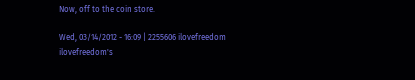Now, off to the coin store.

Wed, 03/14/2012 - 16:09 | 2255606 ilovefreedom
ilovefreedom's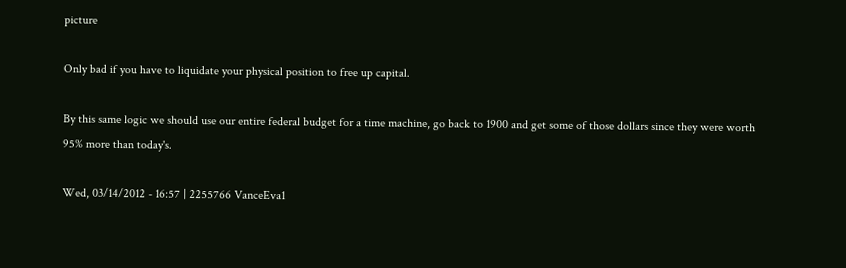picture

Only bad if you have to liquidate your physical position to free up capital.

By this same logic we should use our entire federal budget for a time machine, go back to 1900 and get some of those dollars since they were worth 95% more than today's.

Wed, 03/14/2012 - 16:57 | 2255766 VanceEva1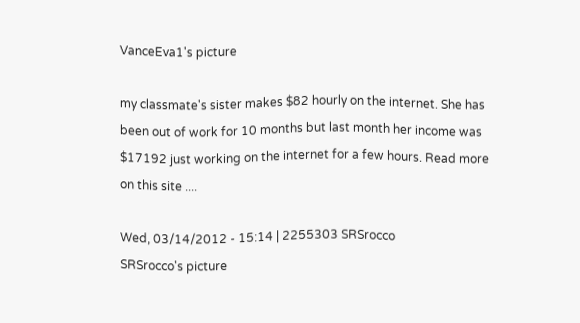VanceEva1's picture

my classmate's sister makes $82 hourly on the internet. She has been out of work for 10 months but last month her income was $17192 just working on the internet for a few hours. Read more on this site ....

Wed, 03/14/2012 - 15:14 | 2255303 SRSrocco
SRSrocco's picture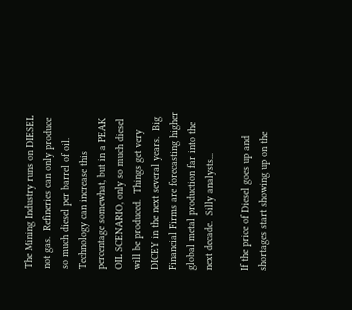The Mining Industry runs on DIESEL not gas.  Refineries can only produce so much diesel per barrel of oil.  Technology can increase this percentage somewhat, but in a PEAK OIL SCENARIO, only so much diesel will be produced.  Things get very DICEY in the next several years.  Big Financial Firms are forecasting higher global metal production far into the next decade.  Silly analysts...

If the price of Diesel goes up and shortages start showing up on the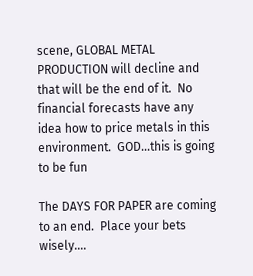scene, GLOBAL METAL PRODUCTION will decline and that will be the end of it.  No financial forecasts have any idea how to price metals in this environment.  GOD...this is going to be fun

The DAYS FOR PAPER are coming to an end.  Place your bets wisely....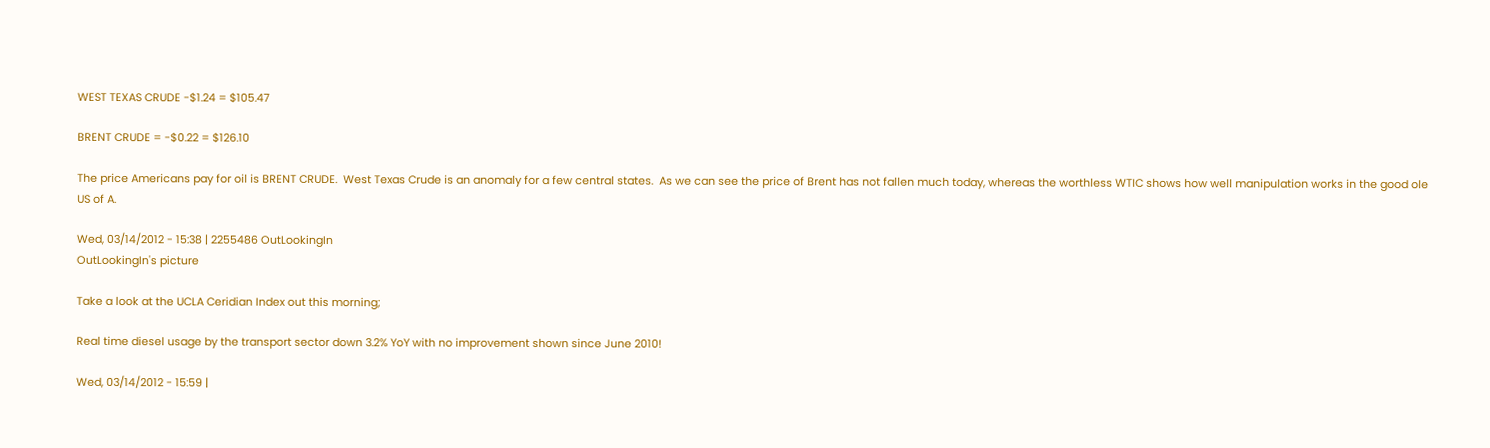WEST TEXAS CRUDE -$1.24 = $105.47

BRENT CRUDE = -$0.22 = $126.10

The price Americans pay for oil is BRENT CRUDE.  West Texas Crude is an anomaly for a few central states.  As we can see the price of Brent has not fallen much today, whereas the worthless WTIC shows how well manipulation works in the good ole US of A.

Wed, 03/14/2012 - 15:38 | 2255486 OutLookingIn
OutLookingIn's picture

Take a look at the UCLA Ceridian Index out this morning;

Real time diesel usage by the transport sector down 3.2% YoY with no improvement shown since June 2010!

Wed, 03/14/2012 - 15:59 |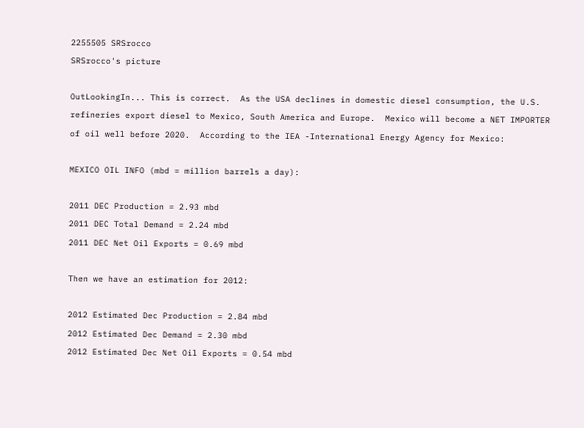2255505 SRSrocco
SRSrocco's picture

OutLookingIn... This is correct.  As the USA declines in domestic diesel consumption, the U.S. refineries export diesel to Mexico, South America and Europe.  Mexico will become a NET IMPORTER of oil well before 2020.  According to the IEA -International Energy Agency for Mexico:

MEXICO OIL INFO (mbd = million barrels a day):

2011 DEC Production = 2.93 mbd
2011 DEC Total Demand = 2.24 mbd
2011 DEC Net Oil Exports = 0.69 mbd

Then we have an estimation for 2012:

2012 Estimated Dec Production = 2.84 mbd
2012 Estimated Dec Demand = 2.30 mbd
2012 Estimated Dec Net Oil Exports = 0.54 mbd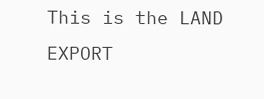This is the LAND EXPORT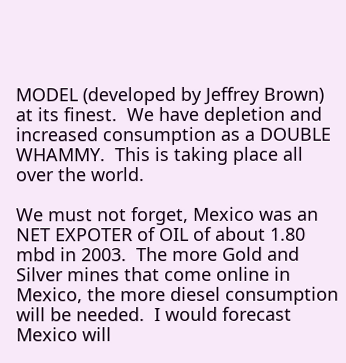MODEL (developed by Jeffrey Brown) at its finest.  We have depletion and increased consumption as a DOUBLE WHAMMY.  This is taking place all over the world.

We must not forget, Mexico was an NET EXPOTER of OIL of about 1.80 mbd in 2003.  The more Gold and Silver mines that come online in Mexico, the more diesel consumption will be needed.  I would forecast Mexico will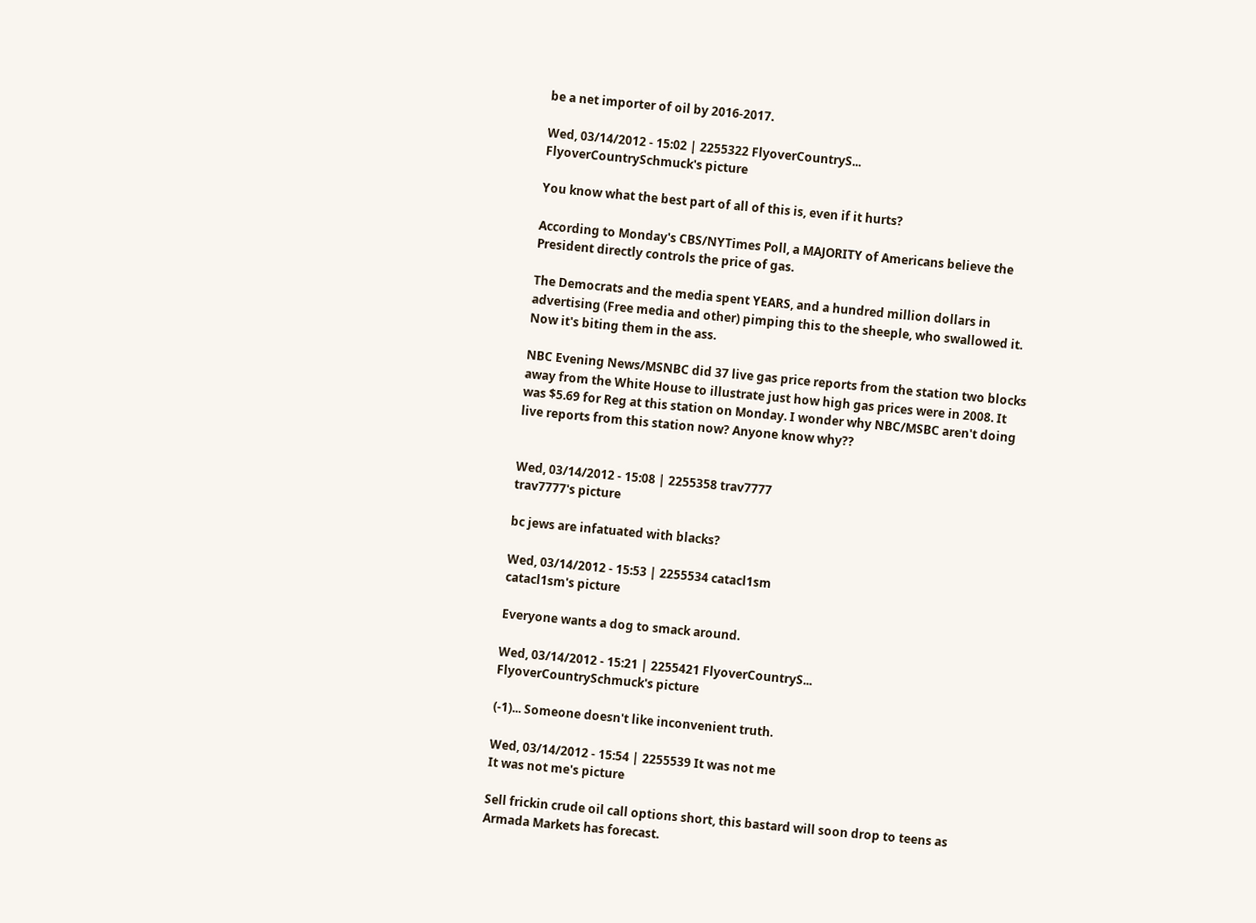be a net importer of oil by 2016-2017.

Wed, 03/14/2012 - 15:02 | 2255322 FlyoverCountryS...
FlyoverCountrySchmuck's picture

You know what the best part of all of this is, even if it hurts?

According to Monday's CBS/NYTimes Poll, a MAJORITY of Americans believe the President directly controls the price of gas.

The Democrats and the media spent YEARS, and a hundred million dollars in advertising (Free media and other) pimping this to the sheeple, who swallowed it. Now it's biting them in the ass.

NBC Evening News/MSNBC did 37 live gas price reports from the station two blocks away from the White House to illustrate just how high gas prices were in 2008. It was $5.69 for Reg at this station on Monday. I wonder why NBC/MSBC aren't doing live reports from this station now? Anyone know why??


Wed, 03/14/2012 - 15:08 | 2255358 trav7777
trav7777's picture

bc jews are infatuated with blacks?

Wed, 03/14/2012 - 15:53 | 2255534 catacl1sm
catacl1sm's picture

Everyone wants a dog to smack around.

Wed, 03/14/2012 - 15:21 | 2255421 FlyoverCountryS...
FlyoverCountrySchmuck's picture

(-1)... Someone doesn't like inconvenient truth.

Wed, 03/14/2012 - 15:54 | 2255539 It was not me
It was not me's picture

Sell frickin crude oil call options short, this bastard will soon drop to teens as Armada Markets has forecast.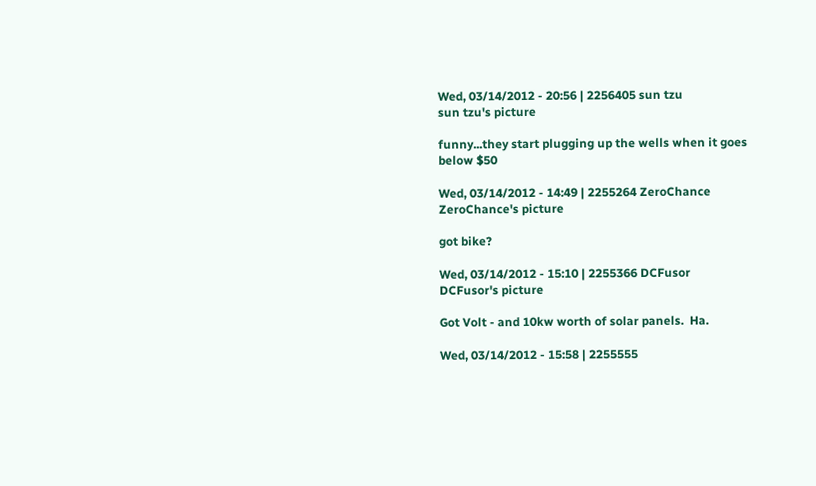Wed, 03/14/2012 - 20:56 | 2256405 sun tzu
sun tzu's picture

funny...they start plugging up the wells when it goes below $50

Wed, 03/14/2012 - 14:49 | 2255264 ZeroChance
ZeroChance's picture

got bike?

Wed, 03/14/2012 - 15:10 | 2255366 DCFusor
DCFusor's picture

Got Volt - and 10kw worth of solar panels.  Ha.

Wed, 03/14/2012 - 15:58 | 2255555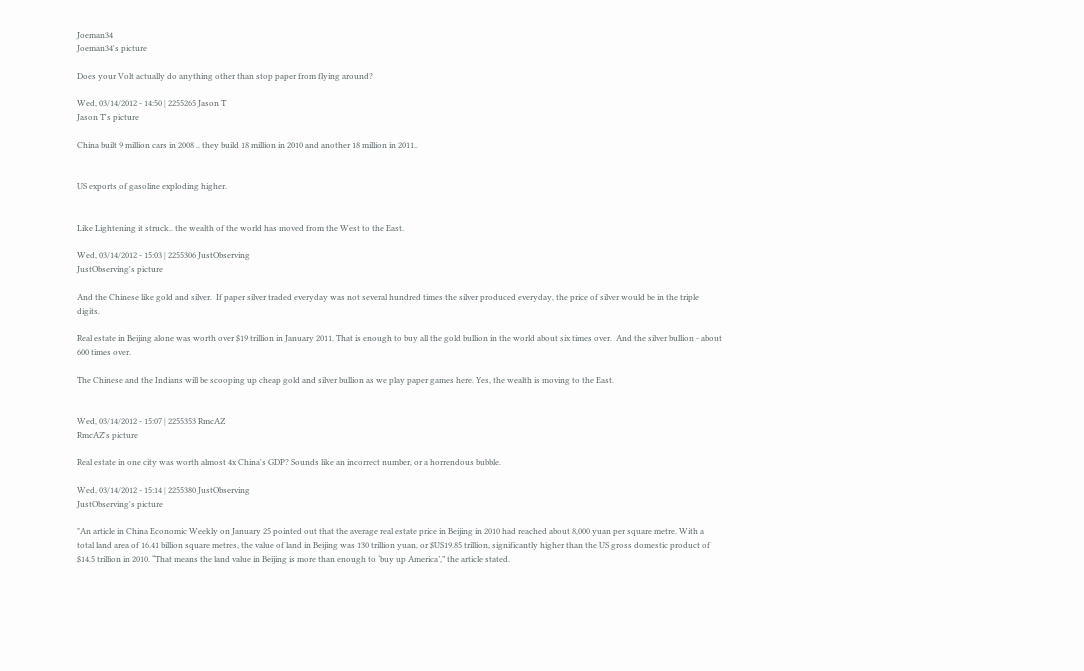Joeman34
Joeman34's picture

Does your Volt actually do anything other than stop paper from flying around?

Wed, 03/14/2012 - 14:50 | 2255265 Jason T
Jason T's picture

China built 9 million cars in 2008 .. they build 18 million in 2010 and another 18 million in 2011..


US exports of gasoline exploding higher.


Like Lightening it struck.. the wealth of the world has moved from the West to the East.

Wed, 03/14/2012 - 15:03 | 2255306 JustObserving
JustObserving's picture

And the Chinese like gold and silver.  If paper silver traded everyday was not several hundred times the silver produced everyday, the price of silver would be in the triple digits.

Real estate in Beijing alone was worth over $19 trillion in January 2011. That is enough to buy all the gold bullion in the world about six times over.  And the silver bullion - about 600 times over.

The Chinese and the Indians will be scooping up cheap gold and silver bullion as we play paper games here. Yes, the wealth is moving to the East.


Wed, 03/14/2012 - 15:07 | 2255353 RmcAZ
RmcAZ's picture

Real estate in one city was worth almost 4x China's GDP? Sounds like an incorrect number, or a horrendous bubble.

Wed, 03/14/2012 - 15:14 | 2255380 JustObserving
JustObserving's picture

"An article in China Economic Weekly on January 25 pointed out that the average real estate price in Beijing in 2010 had reached about 8,000 yuan per square metre. With a total land area of 16.41 billion square metres, the value of land in Beijing was 130 trillion yuan, or $US19.85 trillion, significantly higher than the US gross domestic product of $14.5 trillion in 2010. “That means the land value in Beijing is more than enough to ‘buy up America’,” the article stated.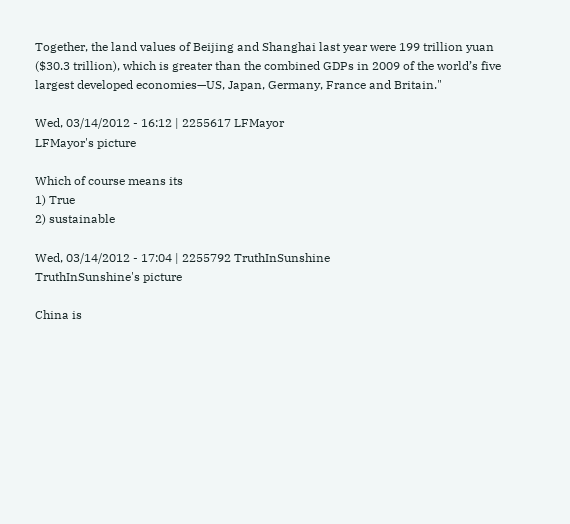Together, the land values of Beijing and Shanghai last year were 199 trillion yuan ($30.3 trillion), which is greater than the combined GDPs in 2009 of the world’s five largest developed economies—US, Japan, Germany, France and Britain."

Wed, 03/14/2012 - 16:12 | 2255617 LFMayor
LFMayor's picture

Which of course means its
1) True
2) sustainable

Wed, 03/14/2012 - 17:04 | 2255792 TruthInSunshine
TruthInSunshine's picture

China is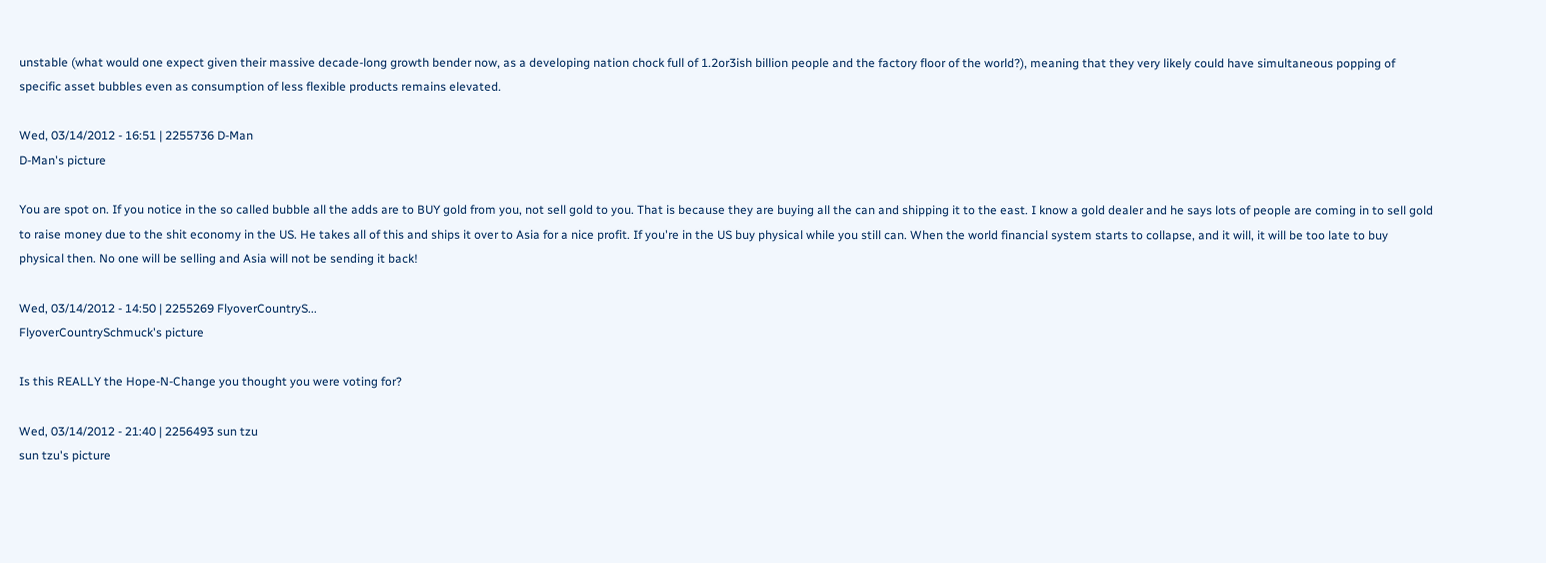unstable (what would one expect given their massive decade-long growth bender now, as a developing nation chock full of 1.2or3ish billion people and the factory floor of the world?), meaning that they very likely could have simultaneous popping of specific asset bubbles even as consumption of less flexible products remains elevated.

Wed, 03/14/2012 - 16:51 | 2255736 D-Man
D-Man's picture

You are spot on. If you notice in the so called bubble all the adds are to BUY gold from you, not sell gold to you. That is because they are buying all the can and shipping it to the east. I know a gold dealer and he says lots of people are coming in to sell gold to raise money due to the shit economy in the US. He takes all of this and ships it over to Asia for a nice profit. If you're in the US buy physical while you still can. When the world financial system starts to collapse, and it will, it will be too late to buy physical then. No one will be selling and Asia will not be sending it back!

Wed, 03/14/2012 - 14:50 | 2255269 FlyoverCountryS...
FlyoverCountrySchmuck's picture

Is this REALLY the Hope-N-Change you thought you were voting for?

Wed, 03/14/2012 - 21:40 | 2256493 sun tzu
sun tzu's picture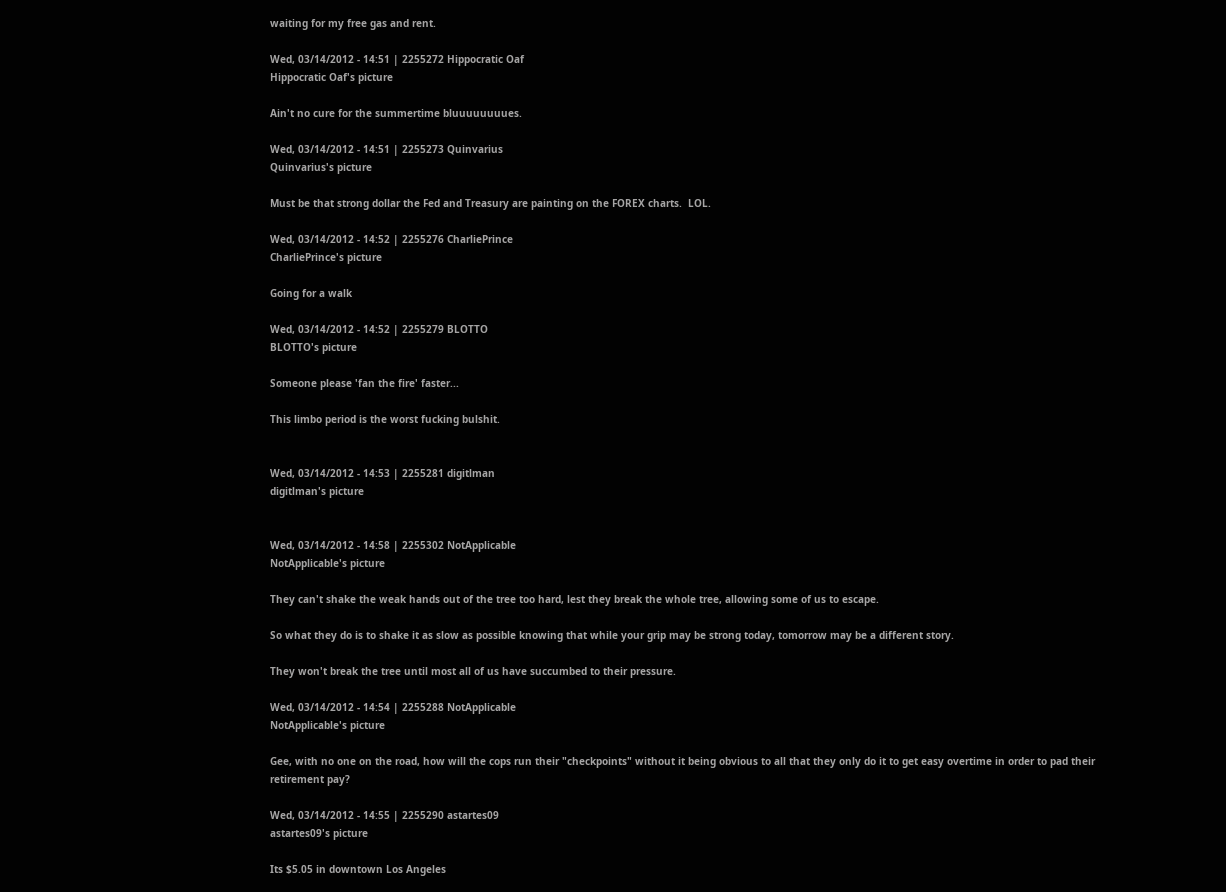waiting for my free gas and rent.

Wed, 03/14/2012 - 14:51 | 2255272 Hippocratic Oaf
Hippocratic Oaf's picture

Ain't no cure for the summertime bluuuuuuuues.

Wed, 03/14/2012 - 14:51 | 2255273 Quinvarius
Quinvarius's picture

Must be that strong dollar the Fed and Treasury are painting on the FOREX charts.  LOL.

Wed, 03/14/2012 - 14:52 | 2255276 CharliePrince
CharliePrince's picture

Going for a walk

Wed, 03/14/2012 - 14:52 | 2255279 BLOTTO
BLOTTO's picture

Someone please 'fan the fire' faster...

This limbo period is the worst fucking bulshit.


Wed, 03/14/2012 - 14:53 | 2255281 digitlman
digitlman's picture


Wed, 03/14/2012 - 14:58 | 2255302 NotApplicable
NotApplicable's picture

They can't shake the weak hands out of the tree too hard, lest they break the whole tree, allowing some of us to escape.

So what they do is to shake it as slow as possible knowing that while your grip may be strong today, tomorrow may be a different story.

They won't break the tree until most all of us have succumbed to their pressure.

Wed, 03/14/2012 - 14:54 | 2255288 NotApplicable
NotApplicable's picture

Gee, with no one on the road, how will the cops run their "checkpoints" without it being obvious to all that they only do it to get easy overtime in order to pad their retirement pay?

Wed, 03/14/2012 - 14:55 | 2255290 astartes09
astartes09's picture

Its $5.05 in downtown Los Angeles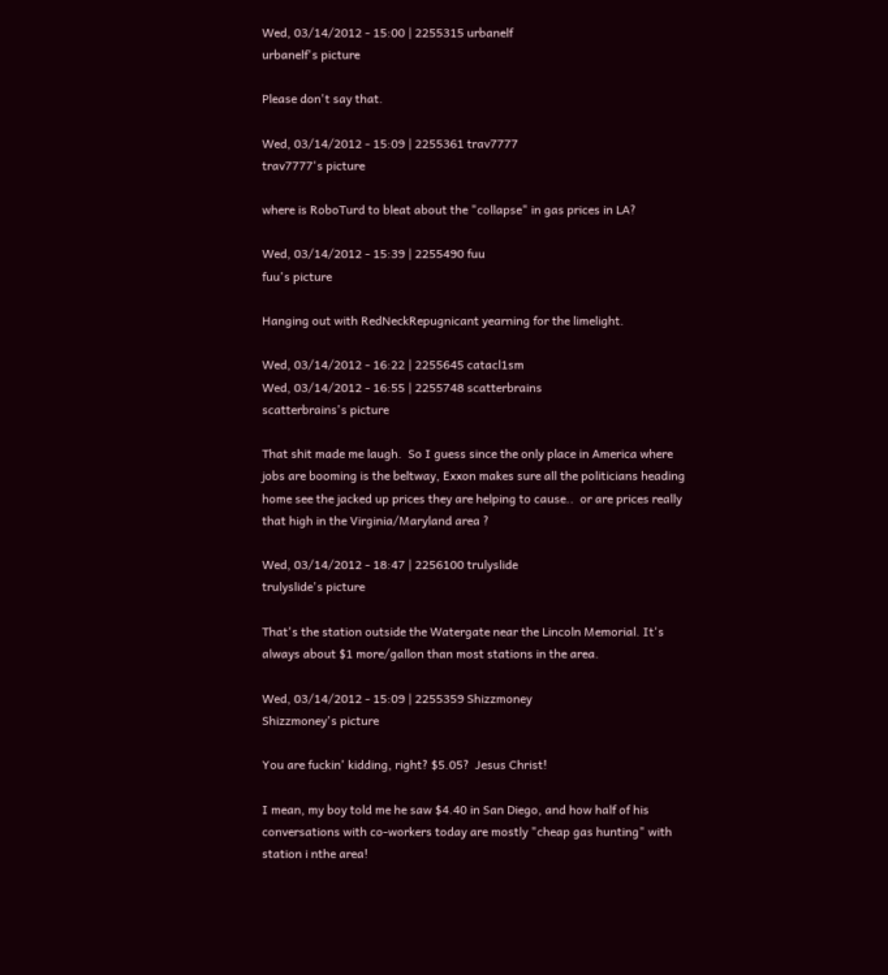Wed, 03/14/2012 - 15:00 | 2255315 urbanelf
urbanelf's picture

Please don't say that.

Wed, 03/14/2012 - 15:09 | 2255361 trav7777
trav7777's picture

where is RoboTurd to bleat about the "collapse" in gas prices in LA?

Wed, 03/14/2012 - 15:39 | 2255490 fuu
fuu's picture

Hanging out with RedNeckRepugnicant yearning for the limelight.

Wed, 03/14/2012 - 16:22 | 2255645 catacl1sm
Wed, 03/14/2012 - 16:55 | 2255748 scatterbrains
scatterbrains's picture

That shit made me laugh.  So I guess since the only place in America where jobs are booming is the beltway, Exxon makes sure all the politicians heading home see the jacked up prices they are helping to cause..  or are prices really that high in the Virginia/Maryland area ?

Wed, 03/14/2012 - 18:47 | 2256100 trulyslide
trulyslide's picture

That's the station outside the Watergate near the Lincoln Memorial. It's always about $1 more/gallon than most stations in the area.

Wed, 03/14/2012 - 15:09 | 2255359 Shizzmoney
Shizzmoney's picture

You are fuckin' kidding, right? $5.05?  Jesus Christ!

I mean, my boy told me he saw $4.40 in San Diego, and how half of his conversations with co-workers today are mostly "cheap gas hunting" with station i nthe area!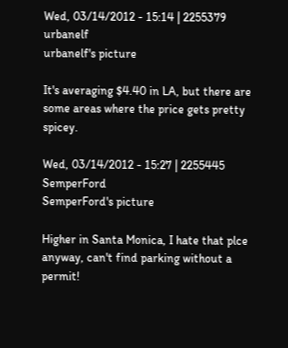Wed, 03/14/2012 - 15:14 | 2255379 urbanelf
urbanelf's picture

It's averaging $4.40 in LA, but there are some areas where the price gets pretty spicey.

Wed, 03/14/2012 - 15:27 | 2255445 SemperFord
SemperFord's picture

Higher in Santa Monica, I hate that plce anyway, can't find parking without a permit!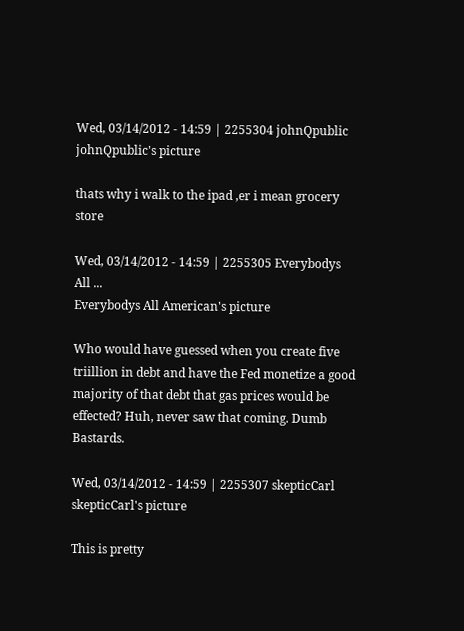Wed, 03/14/2012 - 14:59 | 2255304 johnQpublic
johnQpublic's picture

thats why i walk to the ipad ,er i mean grocery store

Wed, 03/14/2012 - 14:59 | 2255305 Everybodys All ...
Everybodys All American's picture

Who would have guessed when you create five triillion in debt and have the Fed monetize a good majority of that debt that gas prices would be effected? Huh, never saw that coming. Dumb Bastards.

Wed, 03/14/2012 - 14:59 | 2255307 skepticCarl
skepticCarl's picture

This is pretty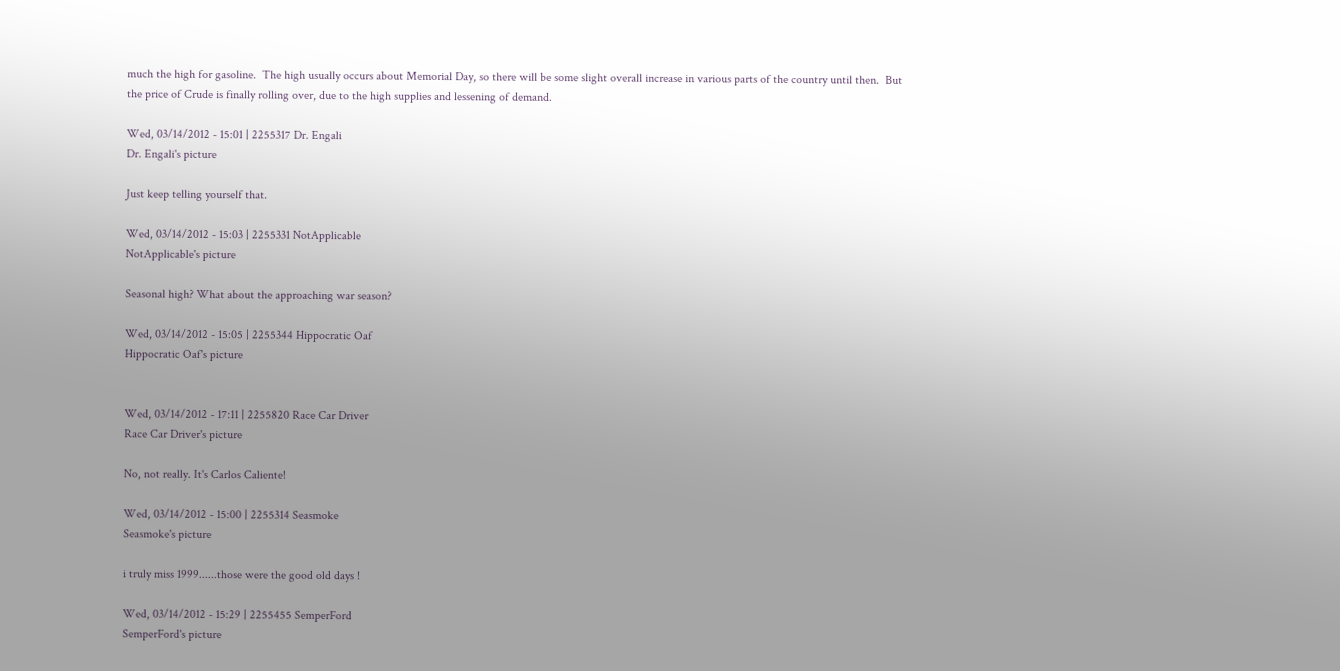much the high for gasoline.  The high usually occurs about Memorial Day, so there will be some slight overall increase in various parts of the country until then.  But the price of Crude is finally rolling over, due to the high supplies and lessening of demand.

Wed, 03/14/2012 - 15:01 | 2255317 Dr. Engali
Dr. Engali's picture

Just keep telling yourself that.

Wed, 03/14/2012 - 15:03 | 2255331 NotApplicable
NotApplicable's picture

Seasonal high? What about the approaching war season?

Wed, 03/14/2012 - 15:05 | 2255344 Hippocratic Oaf
Hippocratic Oaf's picture


Wed, 03/14/2012 - 17:11 | 2255820 Race Car Driver
Race Car Driver's picture

No, not really. It's Carlos Caliente!

Wed, 03/14/2012 - 15:00 | 2255314 Seasmoke
Seasmoke's picture

i truly miss 1999......those were the good old days !

Wed, 03/14/2012 - 15:29 | 2255455 SemperFord
SemperFord's picture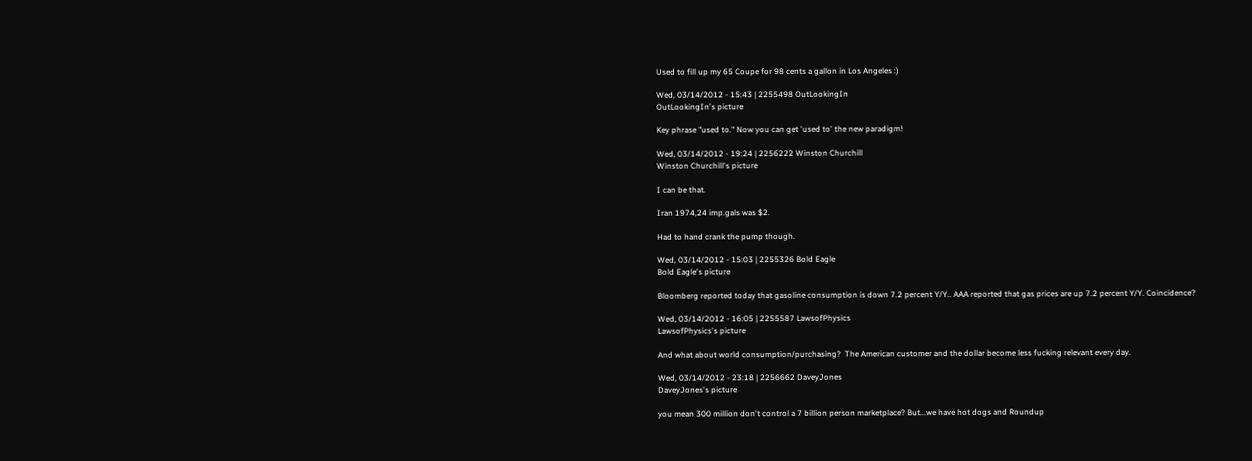Used to fill up my 65 Coupe for 98 cents a gallon in Los Angeles :)

Wed, 03/14/2012 - 15:43 | 2255498 OutLookingIn
OutLookingIn's picture

Key phrase "used to." Now you can get 'used to' the new paradigm!

Wed, 03/14/2012 - 19:24 | 2256222 Winston Churchill
Winston Churchill's picture

I can be that.

Iran 1974,24 imp.gals was $2.

Had to hand crank the pump though.

Wed, 03/14/2012 - 15:03 | 2255326 Bold Eagle
Bold Eagle's picture

Bloomberg reported today that gasoline consumption is down 7.2 percent Y/Y.. AAA reported that gas prices are up 7.2 percent Y/Y. Coincidence?

Wed, 03/14/2012 - 16:05 | 2255587 LawsofPhysics
LawsofPhysics's picture

And what about world consumption/purchasing?  The American customer and the dollar become less fucking relevant every day.

Wed, 03/14/2012 - 23:18 | 2256662 DaveyJones
DaveyJones's picture

you mean 300 million don't control a 7 billion person marketplace? But...we have hot dogs and Roundup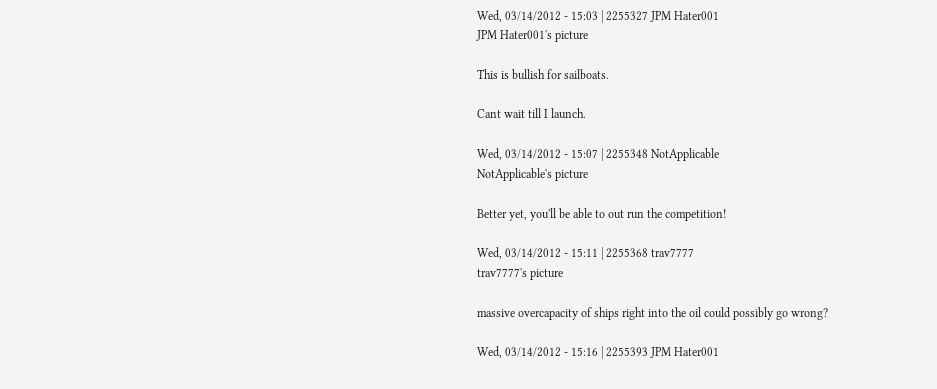Wed, 03/14/2012 - 15:03 | 2255327 JPM Hater001
JPM Hater001's picture

This is bullish for sailboats.

Cant wait till I launch.

Wed, 03/14/2012 - 15:07 | 2255348 NotApplicable
NotApplicable's picture

Better yet, you'll be able to out run the competition!

Wed, 03/14/2012 - 15:11 | 2255368 trav7777
trav7777's picture

massive overcapacity of ships right into the oil could possibly go wrong?

Wed, 03/14/2012 - 15:16 | 2255393 JPM Hater001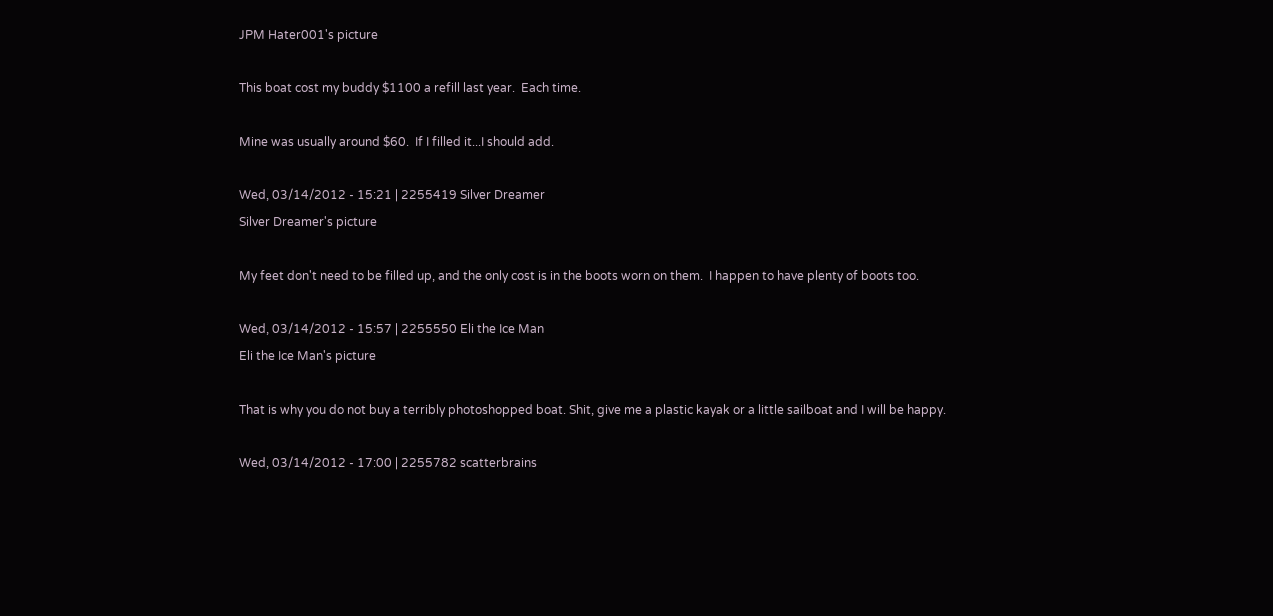JPM Hater001's picture

This boat cost my buddy $1100 a refill last year.  Each time.

Mine was usually around $60.  If I filled it...I should add.

Wed, 03/14/2012 - 15:21 | 2255419 Silver Dreamer
Silver Dreamer's picture

My feet don't need to be filled up, and the only cost is in the boots worn on them.  I happen to have plenty of boots too.

Wed, 03/14/2012 - 15:57 | 2255550 Eli the Ice Man
Eli the Ice Man's picture

That is why you do not buy a terribly photoshopped boat. Shit, give me a plastic kayak or a little sailboat and I will be happy.

Wed, 03/14/2012 - 17:00 | 2255782 scatterbrains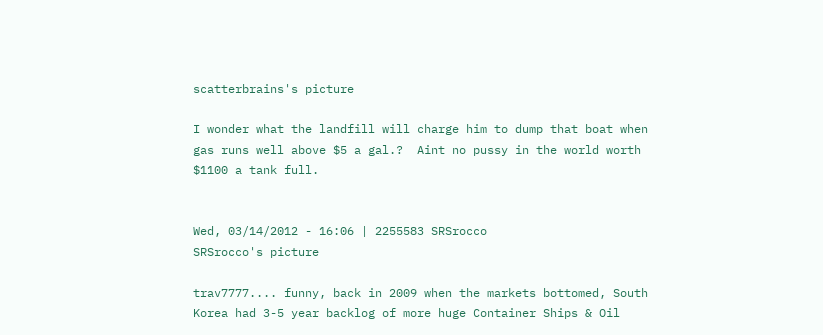scatterbrains's picture

I wonder what the landfill will charge him to dump that boat when gas runs well above $5 a gal.?  Aint no pussy in the world worth $1100 a tank full.


Wed, 03/14/2012 - 16:06 | 2255583 SRSrocco
SRSrocco's picture

trav7777.... funny, back in 2009 when the markets bottomed, South Korea had 3-5 year backlog of more huge Container Ships & Oil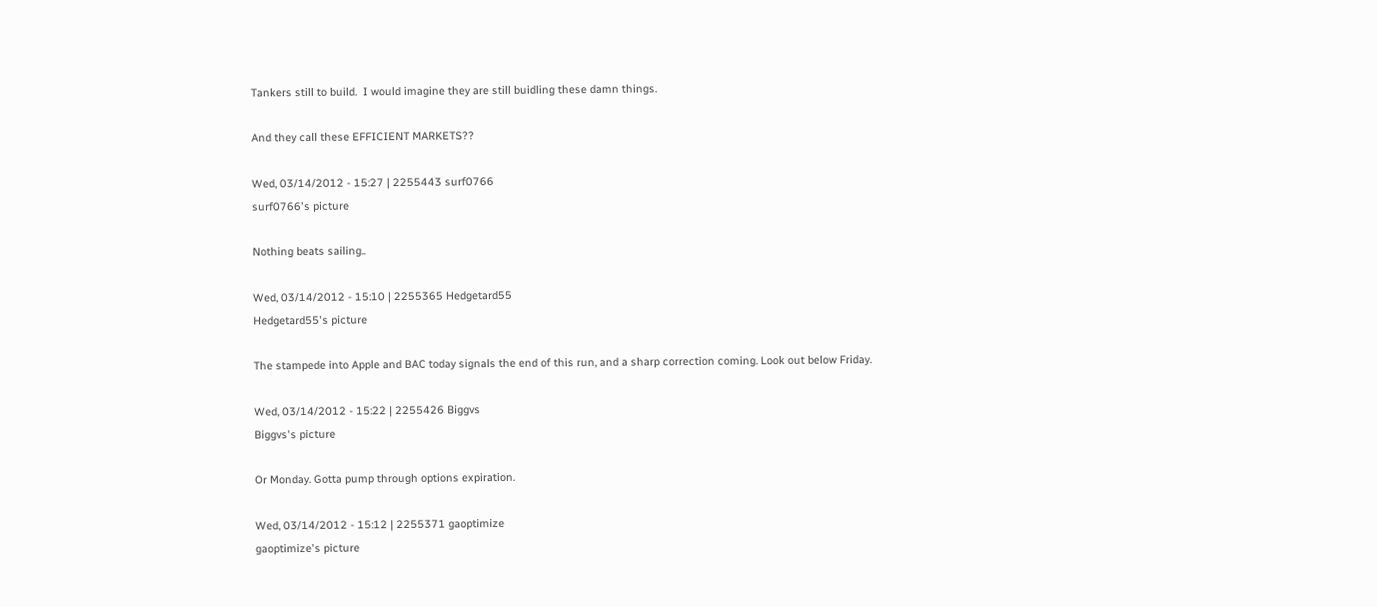Tankers still to build.  I would imagine they are still buidling these damn things.

And they call these EFFICIENT MARKETS??

Wed, 03/14/2012 - 15:27 | 2255443 surf0766
surf0766's picture

Nothing beats sailing..

Wed, 03/14/2012 - 15:10 | 2255365 Hedgetard55
Hedgetard55's picture

The stampede into Apple and BAC today signals the end of this run, and a sharp correction coming. Look out below Friday.

Wed, 03/14/2012 - 15:22 | 2255426 Biggvs
Biggvs's picture

Or Monday. Gotta pump through options expiration.

Wed, 03/14/2012 - 15:12 | 2255371 gaoptimize
gaoptimize's picture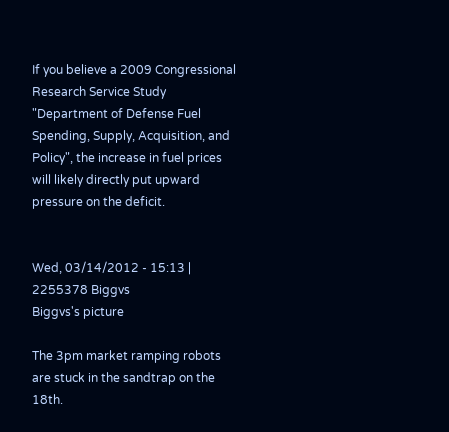If you believe a 2009 Congressional Research Service Study "Department of Defense Fuel Spending, Supply, Acquisition, and Policy", the increase in fuel prices will likely directly put upward pressure on the deficit.


Wed, 03/14/2012 - 15:13 | 2255378 Biggvs
Biggvs's picture

The 3pm market ramping robots are stuck in the sandtrap on the 18th.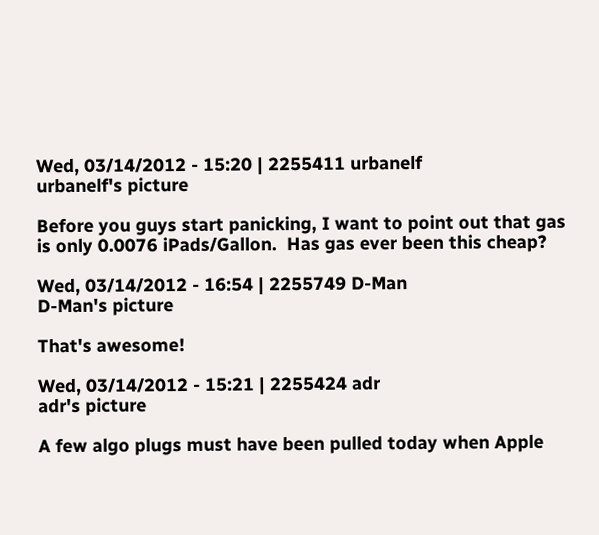Wed, 03/14/2012 - 15:20 | 2255411 urbanelf
urbanelf's picture

Before you guys start panicking, I want to point out that gas is only 0.0076 iPads/Gallon.  Has gas ever been this cheap?

Wed, 03/14/2012 - 16:54 | 2255749 D-Man
D-Man's picture

That's awesome!

Wed, 03/14/2012 - 15:21 | 2255424 adr
adr's picture

A few algo plugs must have been pulled today when Apple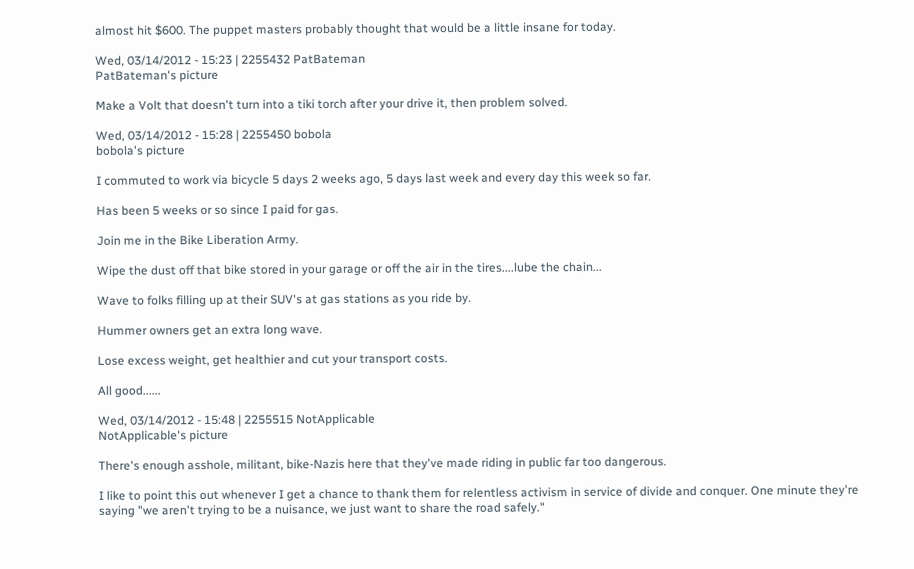almost hit $600. The puppet masters probably thought that would be a little insane for today.

Wed, 03/14/2012 - 15:23 | 2255432 PatBateman
PatBateman's picture

Make a Volt that doesn't turn into a tiki torch after your drive it, then problem solved.

Wed, 03/14/2012 - 15:28 | 2255450 bobola
bobola's picture

I commuted to work via bicycle 5 days 2 weeks ago, 5 days last week and every day this week so far.

Has been 5 weeks or so since I paid for gas.

Join me in the Bike Liberation Army.

Wipe the dust off that bike stored in your garage or off the air in the tires....lube the chain...

Wave to folks filling up at their SUV's at gas stations as you ride by.

Hummer owners get an extra long wave.

Lose excess weight, get healthier and cut your transport costs.

All good......

Wed, 03/14/2012 - 15:48 | 2255515 NotApplicable
NotApplicable's picture

There's enough asshole, militant, bike-Nazis here that they've made riding in public far too dangerous.

I like to point this out whenever I get a chance to thank them for relentless activism in service of divide and conquer. One minute they're saying "we aren't trying to be a nuisance, we just want to share the road safely."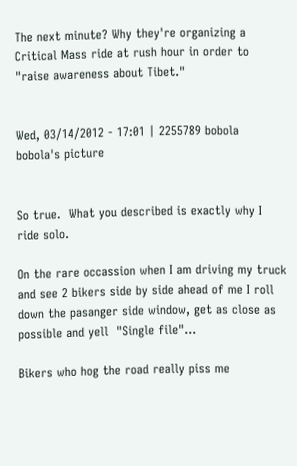The next minute? Why they're organizing a Critical Mass ride at rush hour in order to "raise awareness about Tibet."


Wed, 03/14/2012 - 17:01 | 2255789 bobola
bobola's picture


So true.  What you described is exactly why I ride solo.

On the rare occassion when I am driving my truck and see 2 bikers side by side ahead of me I roll down the pasanger side window, get as close as possible and yell  "Single file"...

Bikers who hog the road really piss me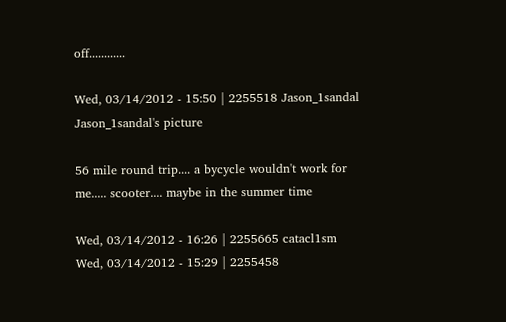off............

Wed, 03/14/2012 - 15:50 | 2255518 Jason_1sandal
Jason_1sandal's picture

56 mile round trip.... a bycycle wouldn't work for me..... scooter.... maybe in the summer time

Wed, 03/14/2012 - 16:26 | 2255665 catacl1sm
Wed, 03/14/2012 - 15:29 | 2255458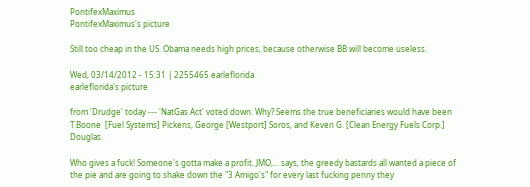PontifexMaximus
PontifexMaximus's picture

Still too cheap in the US. Obama needs high prices, because otherwise BB will become useless.

Wed, 03/14/2012 - 15:31 | 2255465 earleflorida
earleflorida's picture

from 'Drudge' today --- 'NatGas Act' voted down. Why? Seems the true beneficiaries would have been T.Boone  [Fuel Systems] Pickens, George [Westport] Soros, and Keven G. [Clean Energy Fuels Corp.] Douglas.

Who gives a fuck! Someone's gotta make a profit. JMO,... says, the greedy bastards all wanted a piece of the pie and are going to shake down the "3 Amigo's" for every last fucking penny they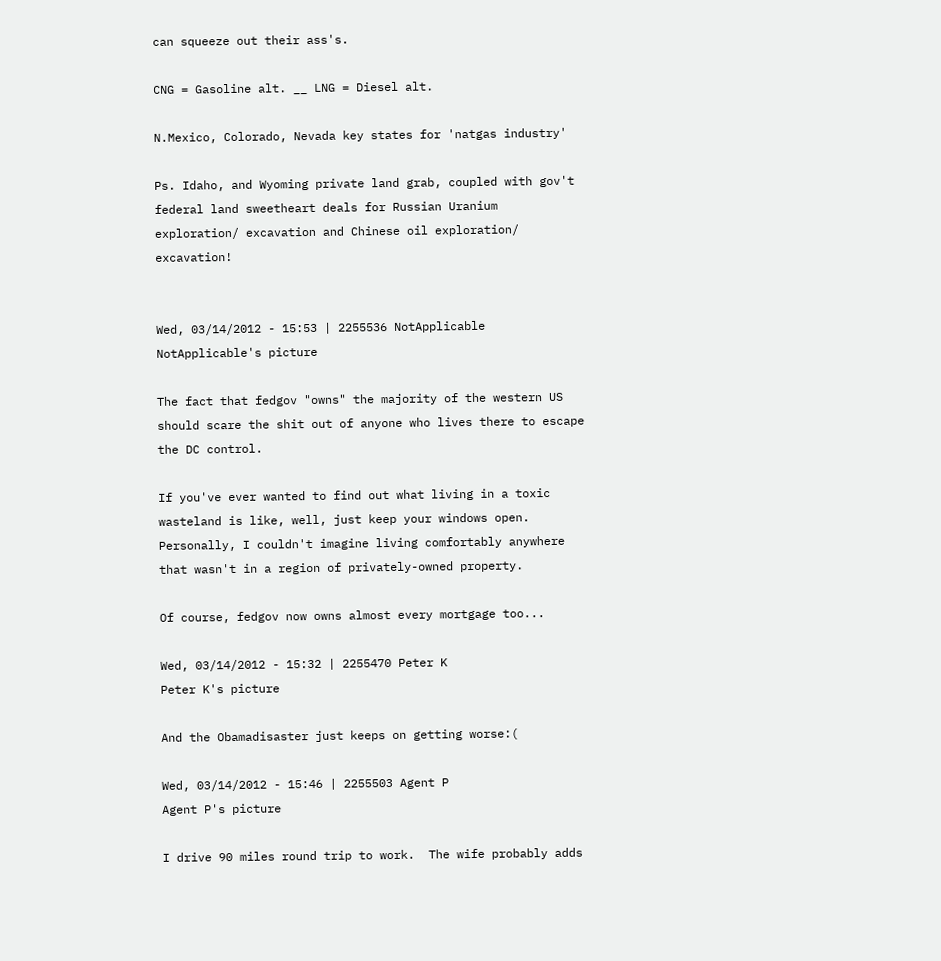can squeeze out their ass's.

CNG = Gasoline alt. __ LNG = Diesel alt.

N.Mexico, Colorado, Nevada key states for 'natgas industry'

Ps. Idaho, and Wyoming private land grab, coupled with gov't federal land sweetheart deals for Russian Uranium exploration/ excavation and Chinese oil exploration/ excavation!


Wed, 03/14/2012 - 15:53 | 2255536 NotApplicable
NotApplicable's picture

The fact that fedgov "owns" the majority of the western US should scare the shit out of anyone who lives there to escape the DC control.

If you've ever wanted to find out what living in a toxic wasteland is like, well, just keep your windows open. Personally, I couldn't imagine living comfortably anywhere that wasn't in a region of privately-owned property.

Of course, fedgov now owns almost every mortgage too...

Wed, 03/14/2012 - 15:32 | 2255470 Peter K
Peter K's picture

And the Obamadisaster just keeps on getting worse:(

Wed, 03/14/2012 - 15:46 | 2255503 Agent P
Agent P's picture

I drive 90 miles round trip to work.  The wife probably adds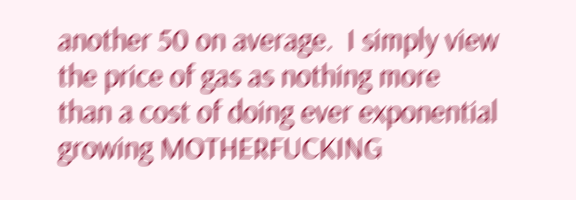another 50 on average.  I simply view the price of gas as nothing more than a cost of doing ever exponential growing MOTHERFUCKING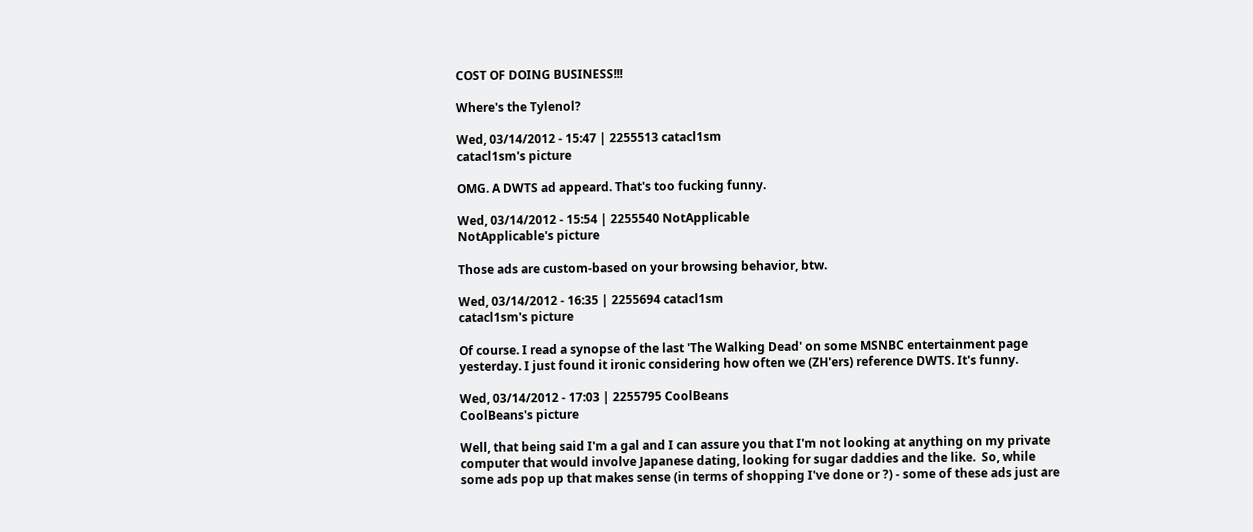COST OF DOING BUSINESS!!!

Where's the Tylenol?

Wed, 03/14/2012 - 15:47 | 2255513 catacl1sm
catacl1sm's picture

OMG. A DWTS ad appeard. That's too fucking funny.

Wed, 03/14/2012 - 15:54 | 2255540 NotApplicable
NotApplicable's picture

Those ads are custom-based on your browsing behavior, btw.

Wed, 03/14/2012 - 16:35 | 2255694 catacl1sm
catacl1sm's picture

Of course. I read a synopse of the last 'The Walking Dead' on some MSNBC entertainment page yesterday. I just found it ironic considering how often we (ZH'ers) reference DWTS. It's funny.

Wed, 03/14/2012 - 17:03 | 2255795 CoolBeans
CoolBeans's picture

Well, that being said I'm a gal and I can assure you that I'm not looking at anything on my private computer that would involve Japanese dating, looking for sugar daddies and the like.  So, while some ads pop up that makes sense (in terms of shopping I've done or ?) - some of these ads just are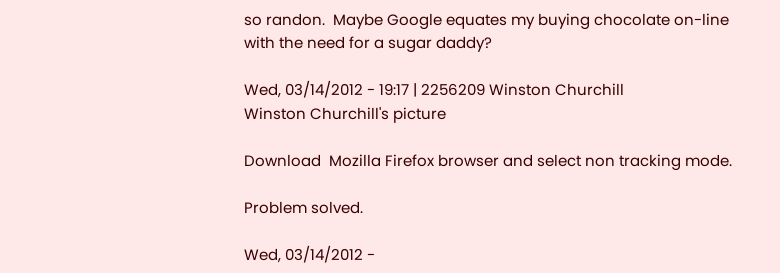so randon.  Maybe Google equates my buying chocolate on-line with the need for a sugar daddy?

Wed, 03/14/2012 - 19:17 | 2256209 Winston Churchill
Winston Churchill's picture

Download  Mozilla Firefox browser and select non tracking mode.

Problem solved.

Wed, 03/14/2012 -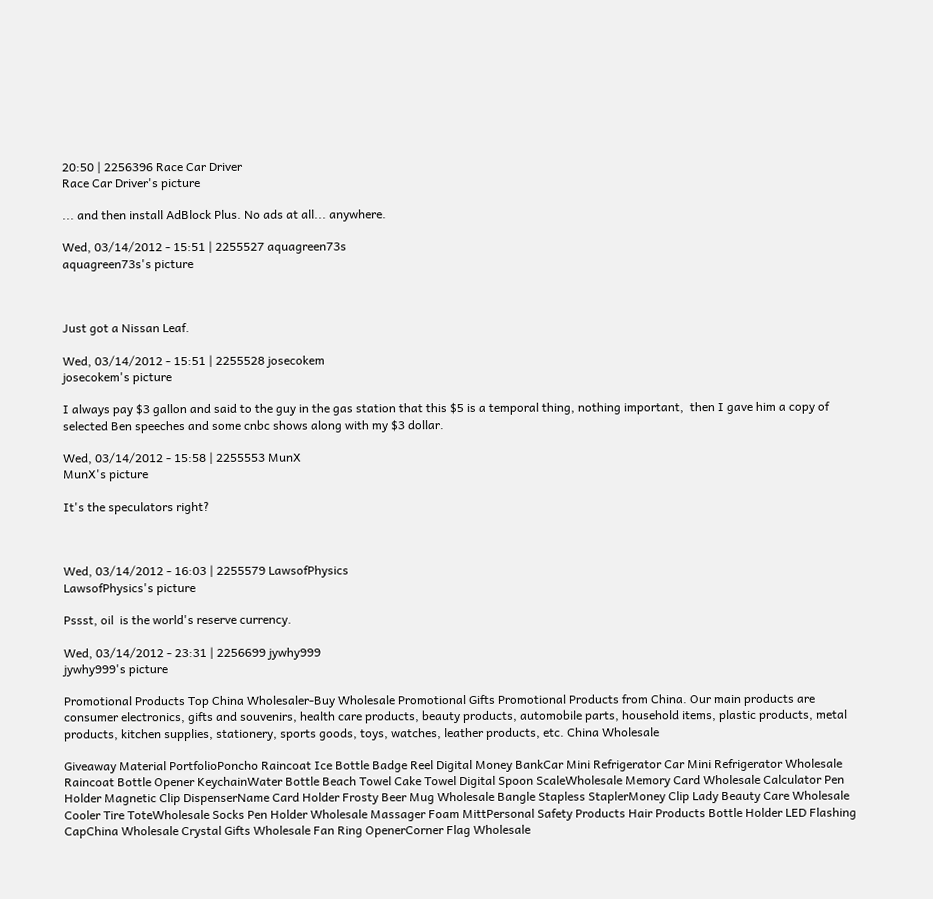20:50 | 2256396 Race Car Driver
Race Car Driver's picture

... and then install AdBlock Plus. No ads at all... anywhere.

Wed, 03/14/2012 - 15:51 | 2255527 aquagreen73s
aquagreen73s's picture



Just got a Nissan Leaf.

Wed, 03/14/2012 - 15:51 | 2255528 josecokem
josecokem's picture

I always pay $3 gallon and said to the guy in the gas station that this $5 is a temporal thing, nothing important,  then I gave him a copy of selected Ben speeches and some cnbc shows along with my $3 dollar.

Wed, 03/14/2012 - 15:58 | 2255553 MunX
MunX's picture

It's the speculators right?



Wed, 03/14/2012 - 16:03 | 2255579 LawsofPhysics
LawsofPhysics's picture

Pssst, oil  is the world's reserve currency.

Wed, 03/14/2012 - 23:31 | 2256699 jywhy999
jywhy999's picture

Promotional Products Top China Wholesaler-Buy Wholesale Promotional Gifts Promotional Products from China. Our main products are consumer electronics, gifts and souvenirs, health care products, beauty products, automobile parts, household items, plastic products, metal products, kitchen supplies, stationery, sports goods, toys, watches, leather products, etc. China Wholesale

Giveaway Material PortfolioPoncho Raincoat Ice Bottle Badge Reel Digital Money BankCar Mini Refrigerator Car Mini Refrigerator Wholesale Raincoat Bottle Opener KeychainWater Bottle Beach Towel Cake Towel Digital Spoon ScaleWholesale Memory Card Wholesale Calculator Pen Holder Magnetic Clip DispenserName Card Holder Frosty Beer Mug Wholesale Bangle Stapless StaplerMoney Clip Lady Beauty Care Wholesale Cooler Tire ToteWholesale Socks Pen Holder Wholesale Massager Foam MittPersonal Safety Products Hair Products Bottle Holder LED Flashing CapChina Wholesale Crystal Gifts Wholesale Fan Ring OpenerCorner Flag Wholesale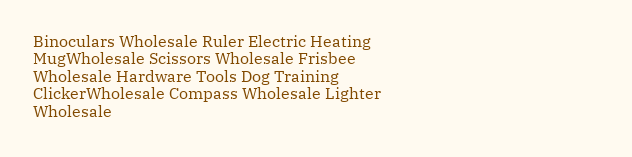Binoculars Wholesale Ruler Electric Heating MugWholesale Scissors Wholesale Frisbee Wholesale Hardware Tools Dog Training ClickerWholesale Compass Wholesale Lighter Wholesale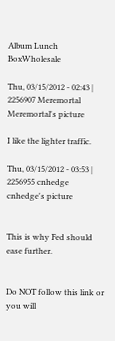Album Lunch BoxWholesale

Thu, 03/15/2012 - 02:43 | 2256907 Meremortal
Meremortal's picture

I like the lighter traffic.

Thu, 03/15/2012 - 03:53 | 2256955 cnhedge
cnhedge's picture


This is why Fed should ease further.


Do NOT follow this link or you will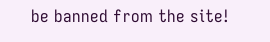be banned from the site!